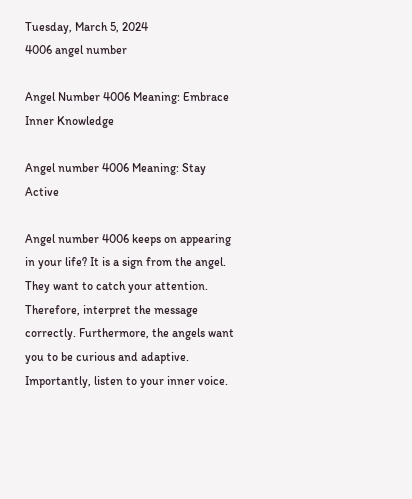Tuesday, March 5, 2024
4006 angel number

Angel Number 4006 Meaning: Embrace Inner Knowledge

Angel number 4006 Meaning: Stay Active

Angel number 4006 keeps on appearing in your life? It is a sign from the angel. They want to catch your attention. Therefore, interpret the message correctly. Furthermore, the angels want you to be curious and adaptive. Importantly, listen to your inner voice.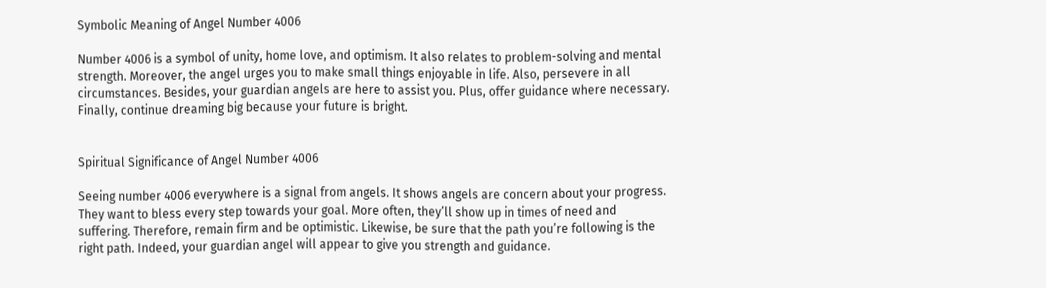Symbolic Meaning of Angel Number 4006

Number 4006 is a symbol of unity, home love, and optimism. It also relates to problem-solving and mental strength. Moreover, the angel urges you to make small things enjoyable in life. Also, persevere in all circumstances. Besides, your guardian angels are here to assist you. Plus, offer guidance where necessary. Finally, continue dreaming big because your future is bright.


Spiritual Significance of Angel Number 4006

Seeing number 4006 everywhere is a signal from angels. It shows angels are concern about your progress. They want to bless every step towards your goal. More often, they’ll show up in times of need and suffering. Therefore, remain firm and be optimistic. Likewise, be sure that the path you’re following is the right path. Indeed, your guardian angel will appear to give you strength and guidance.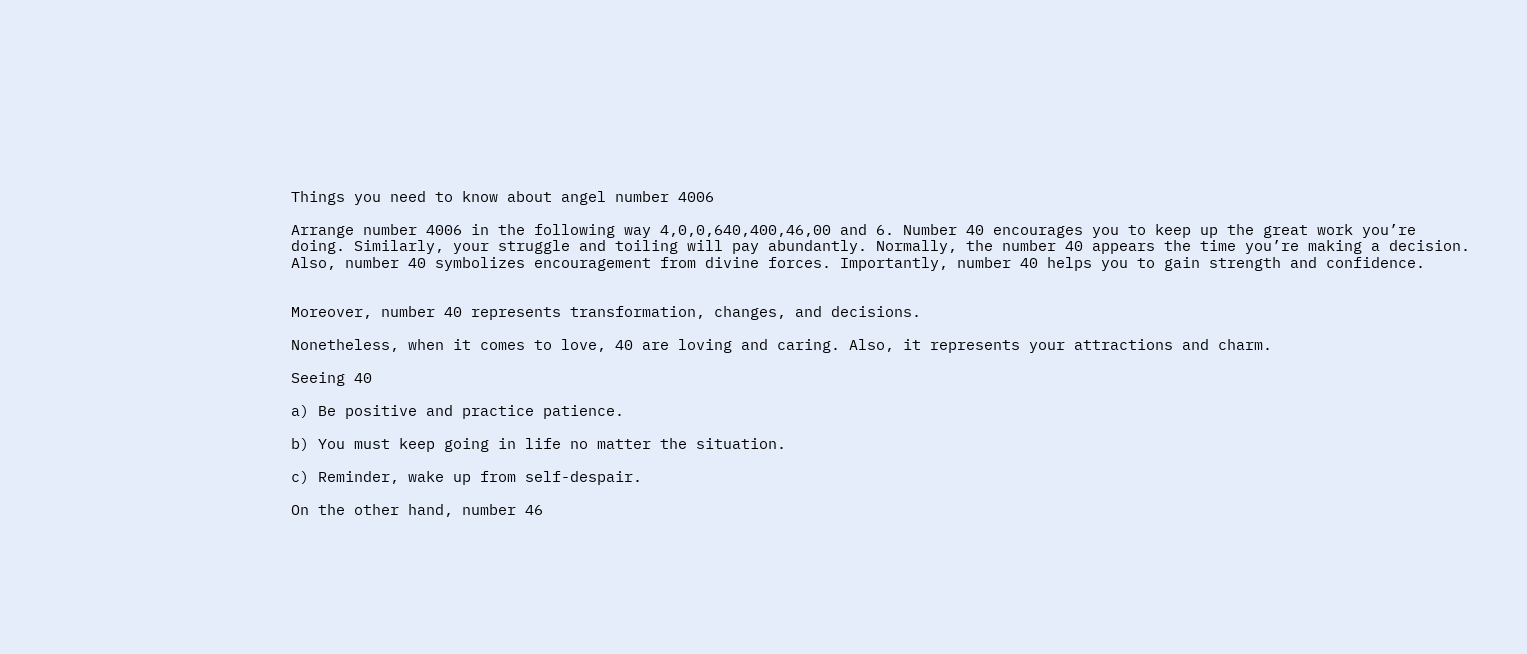Things you need to know about angel number 4006

Arrange number 4006 in the following way 4,0,0,640,400,46,00 and 6. Number 40 encourages you to keep up the great work you’re doing. Similarly, your struggle and toiling will pay abundantly. Normally, the number 40 appears the time you’re making a decision. Also, number 40 symbolizes encouragement from divine forces. Importantly, number 40 helps you to gain strength and confidence.


Moreover, number 40 represents transformation, changes, and decisions.

Nonetheless, when it comes to love, 40 are loving and caring. Also, it represents your attractions and charm.

Seeing 40

a) Be positive and practice patience.

b) You must keep going in life no matter the situation.

c) Reminder, wake up from self-despair.

On the other hand, number 46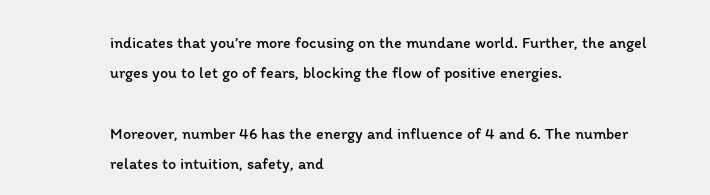indicates that you’re more focusing on the mundane world. Further, the angel urges you to let go of fears, blocking the flow of positive energies.

Moreover, number 46 has the energy and influence of 4 and 6. The number relates to intuition, safety, and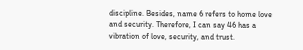discipline. Besides, name 6 refers to home love and security. Therefore, I can say 46 has a vibration of love, security, and trust.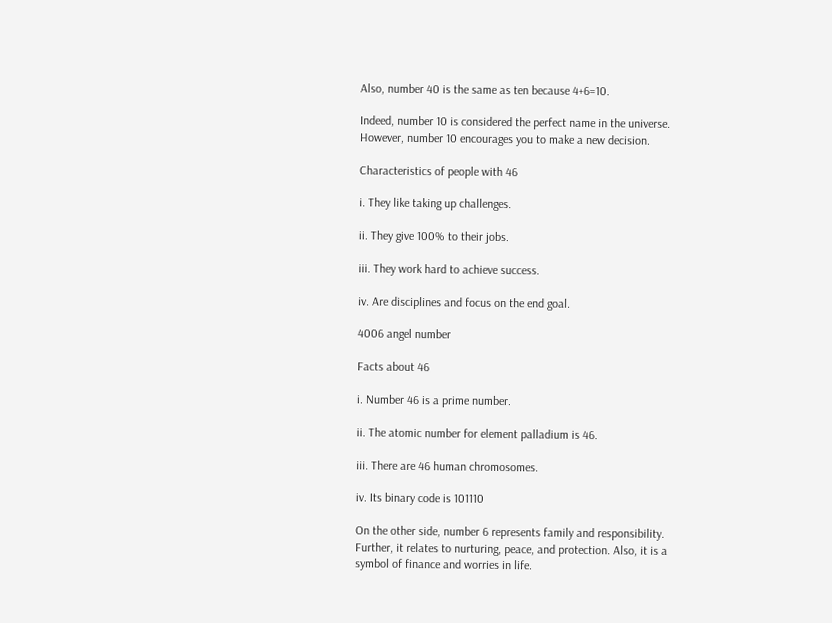Also, number 40 is the same as ten because 4+6=10.

Indeed, number 10 is considered the perfect name in the universe. However, number 10 encourages you to make a new decision.

Characteristics of people with 46

i. They like taking up challenges.

ii. They give 100% to their jobs.

iii. They work hard to achieve success.

iv. Are disciplines and focus on the end goal.

4006 angel number

Facts about 46

i. Number 46 is a prime number.

ii. The atomic number for element palladium is 46.

iii. There are 46 human chromosomes.

iv. Its binary code is 101110

On the other side, number 6 represents family and responsibility. Further, it relates to nurturing, peace, and protection. Also, it is a symbol of finance and worries in life.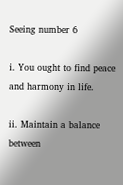Seeing number 6

i. You ought to find peace and harmony in life.

ii. Maintain a balance between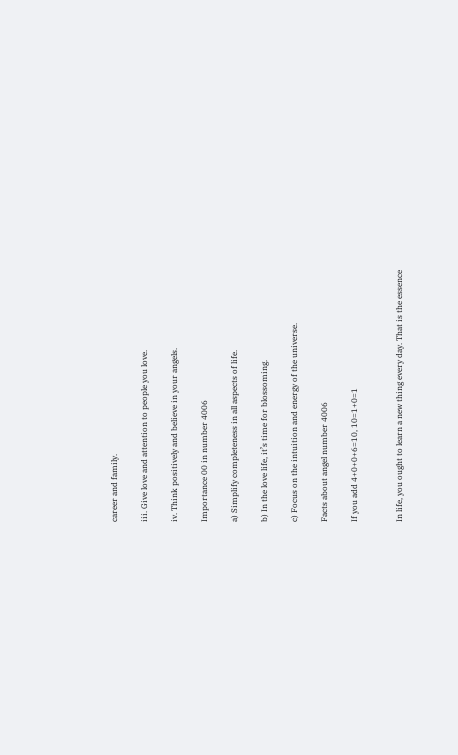career and family.

iii. Give love and attention to people you love.

iv. Think positively and believe in your angels.

Importance 00 in number 4006

a) Simplify completeness in all aspects of life.

b) In the love life, it’s time for blossoming.

c) Focus on the intuition and energy of the universe.

Facts about angel number 4006

If you add 4+0+0+6=10, 10=1+0=1


In life, you ought to learn a new thing every day. That is the essence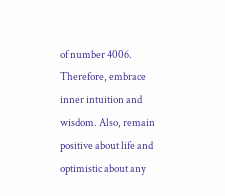of number 4006. Therefore, embrace inner intuition and wisdom. Also, remain positive about life and optimistic about any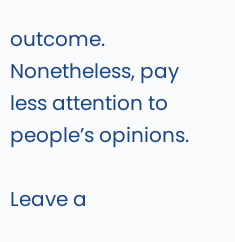outcome. Nonetheless, pay less attention to people’s opinions.

Leave a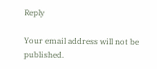Reply

Your email address will not be published.